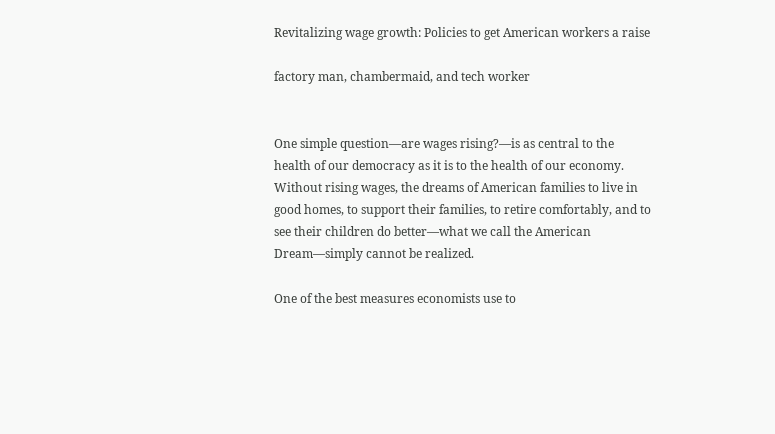Revitalizing wage growth: Policies to get American workers a raise

factory man, chambermaid, and tech worker


One simple question—are wages rising?—is as central to the health of our democracy as it is to the health of our economy. Without rising wages, the dreams of American families to live in good homes, to support their families, to retire comfortably, and to see their children do better—what we call the American Dream—simply cannot be realized.

One of the best measures economists use to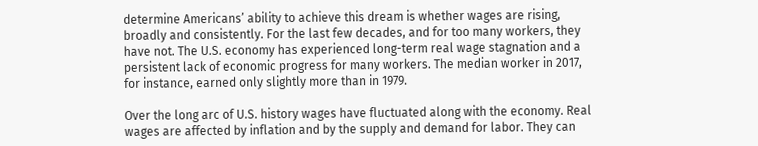determine Americans’ ability to achieve this dream is whether wages are rising, broadly and consistently. For the last few decades, and for too many workers, they have not. The U.S. economy has experienced long-term real wage stagnation and a persistent lack of economic progress for many workers. The median worker in 2017, for instance, earned only slightly more than in 1979.

Over the long arc of U.S. history wages have fluctuated along with the economy. Real wages are affected by inflation and by the supply and demand for labor. They can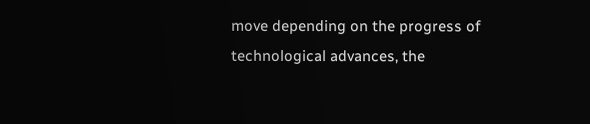move depending on the progress of technological advances, the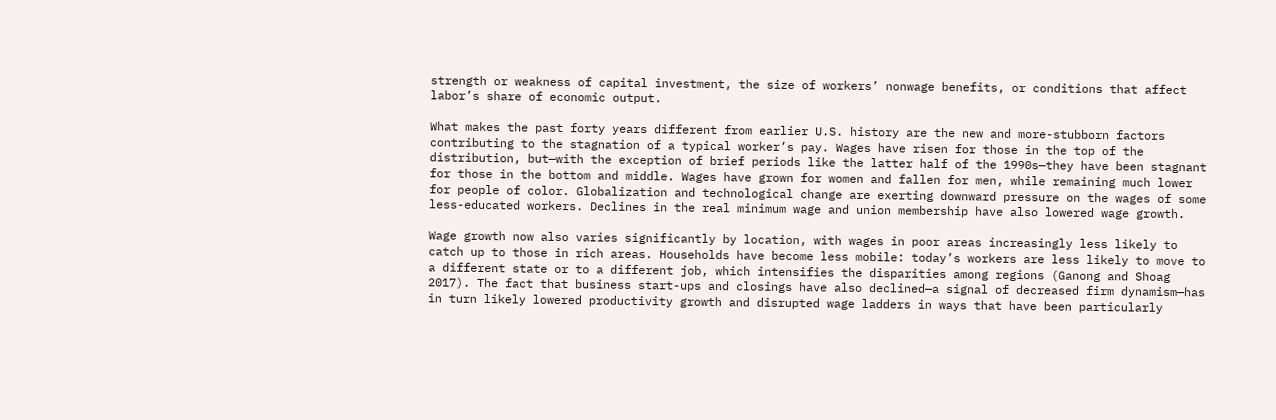strength or weakness of capital investment, the size of workers’ nonwage benefits, or conditions that affect labor’s share of economic output.

What makes the past forty years different from earlier U.S. history are the new and more-stubborn factors contributing to the stagnation of a typical worker’s pay. Wages have risen for those in the top of the distribution, but—with the exception of brief periods like the latter half of the 1990s—they have been stagnant for those in the bottom and middle. Wages have grown for women and fallen for men, while remaining much lower for people of color. Globalization and technological change are exerting downward pressure on the wages of some less-educated workers. Declines in the real minimum wage and union membership have also lowered wage growth.

Wage growth now also varies significantly by location, with wages in poor areas increasingly less likely to catch up to those in rich areas. Households have become less mobile: today’s workers are less likely to move to a different state or to a different job, which intensifies the disparities among regions (Ganong and Shoag 2017). The fact that business start-ups and closings have also declined—a signal of decreased firm dynamism—has in turn likely lowered productivity growth and disrupted wage ladders in ways that have been particularly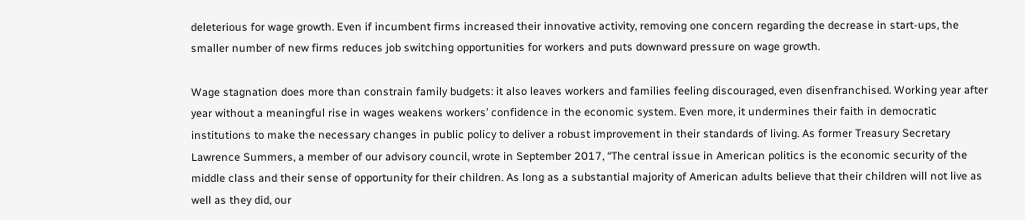deleterious for wage growth. Even if incumbent firms increased their innovative activity, removing one concern regarding the decrease in start-ups, the smaller number of new firms reduces job switching opportunities for workers and puts downward pressure on wage growth.

Wage stagnation does more than constrain family budgets: it also leaves workers and families feeling discouraged, even disenfranchised. Working year after year without a meaningful rise in wages weakens workers’ confidence in the economic system. Even more, it undermines their faith in democratic institutions to make the necessary changes in public policy to deliver a robust improvement in their standards of living. As former Treasury Secretary Lawrence Summers, a member of our advisory council, wrote in September 2017, “The central issue in American politics is the economic security of the middle class and their sense of opportunity for their children. As long as a substantial majority of American adults believe that their children will not live as well as they did, our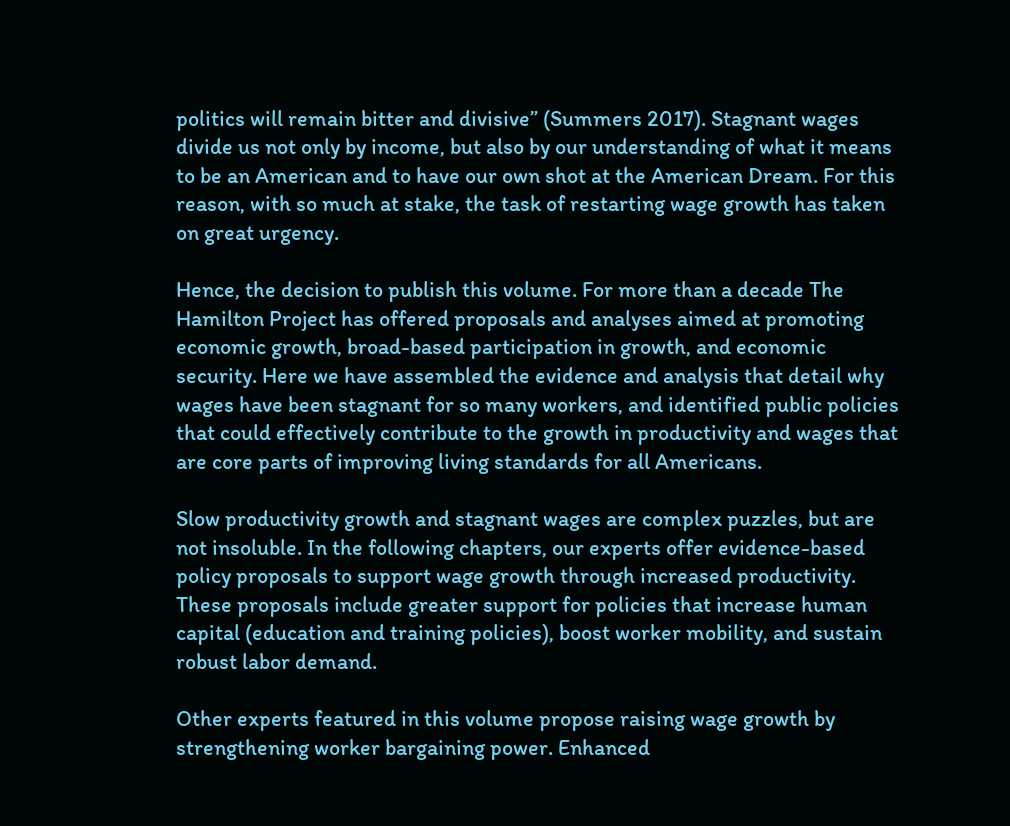politics will remain bitter and divisive” (Summers 2017). Stagnant wages divide us not only by income, but also by our understanding of what it means to be an American and to have our own shot at the American Dream. For this reason, with so much at stake, the task of restarting wage growth has taken on great urgency.

Hence, the decision to publish this volume. For more than a decade The Hamilton Project has offered proposals and analyses aimed at promoting economic growth, broad-based participation in growth, and economic security. Here we have assembled the evidence and analysis that detail why wages have been stagnant for so many workers, and identified public policies that could effectively contribute to the growth in productivity and wages that are core parts of improving living standards for all Americans.

Slow productivity growth and stagnant wages are complex puzzles, but are not insoluble. In the following chapters, our experts offer evidence-based policy proposals to support wage growth through increased productivity. These proposals include greater support for policies that increase human capital (education and training policies), boost worker mobility, and sustain robust labor demand.

Other experts featured in this volume propose raising wage growth by strengthening worker bargaining power. Enhanced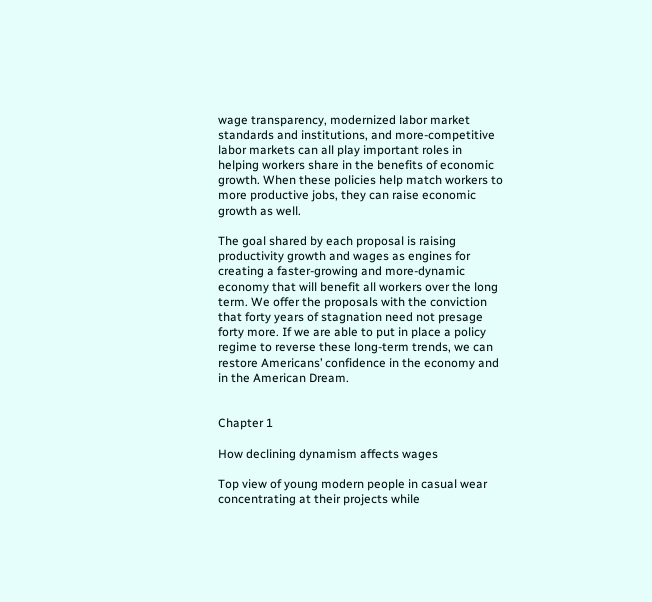wage transparency, modernized labor market standards and institutions, and more-competitive labor markets can all play important roles in helping workers share in the benefits of economic growth. When these policies help match workers to more productive jobs, they can raise economic growth as well.

The goal shared by each proposal is raising productivity growth and wages as engines for creating a faster-growing and more-dynamic economy that will benefit all workers over the long term. We offer the proposals with the conviction that forty years of stagnation need not presage forty more. If we are able to put in place a policy regime to reverse these long-term trends, we can restore Americans’ confidence in the economy and in the American Dream.


Chapter 1

How declining dynamism affects wages

Top view of young modern people in casual wear concentrating at their projects while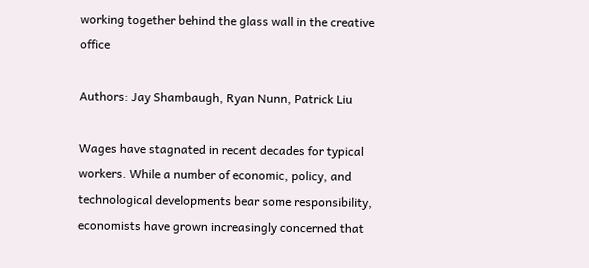working together behind the glass wall in the creative office

Authors: Jay Shambaugh, Ryan Nunn, Patrick Liu

Wages have stagnated in recent decades for typical workers. While a number of economic, policy, and technological developments bear some responsibility, economists have grown increasingly concerned that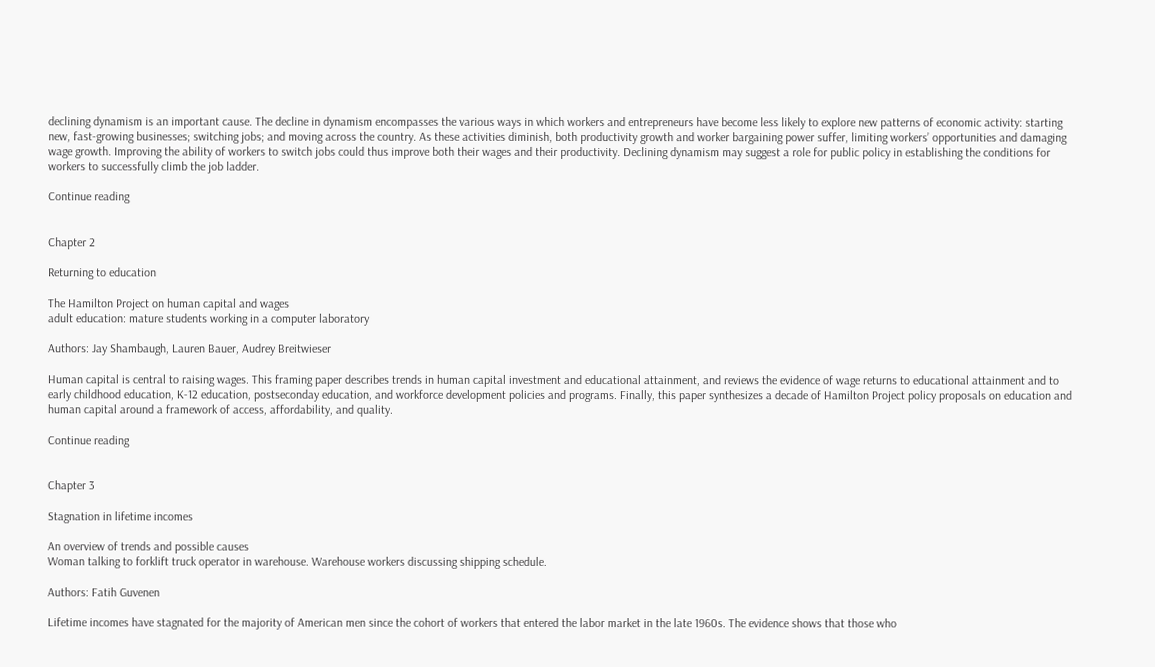declining dynamism is an important cause. The decline in dynamism encompasses the various ways in which workers and entrepreneurs have become less likely to explore new patterns of economic activity: starting new, fast-growing businesses; switching jobs; and moving across the country. As these activities diminish, both productivity growth and worker bargaining power suffer, limiting workers’ opportunities and damaging wage growth. Improving the ability of workers to switch jobs could thus improve both their wages and their productivity. Declining dynamism may suggest a role for public policy in establishing the conditions for workers to successfully climb the job ladder.

Continue reading


Chapter 2

Returning to education

The Hamilton Project on human capital and wages
adult education: mature students working in a computer laboratory

Authors: Jay Shambaugh, Lauren Bauer, Audrey Breitwieser

Human capital is central to raising wages. This framing paper describes trends in human capital investment and educational attainment, and reviews the evidence of wage returns to educational attainment and to early childhood education, K-12 education, postseconday education, and workforce development policies and programs. Finally, this paper synthesizes a decade of Hamilton Project policy proposals on education and human capital around a framework of access, affordability, and quality.

Continue reading


Chapter 3

Stagnation in lifetime incomes

An overview of trends and possible causes
Woman talking to forklift truck operator in warehouse. Warehouse workers discussing shipping schedule.

Authors: Fatih Guvenen

Lifetime incomes have stagnated for the majority of American men since the cohort of workers that entered the labor market in the late 1960s. The evidence shows that those who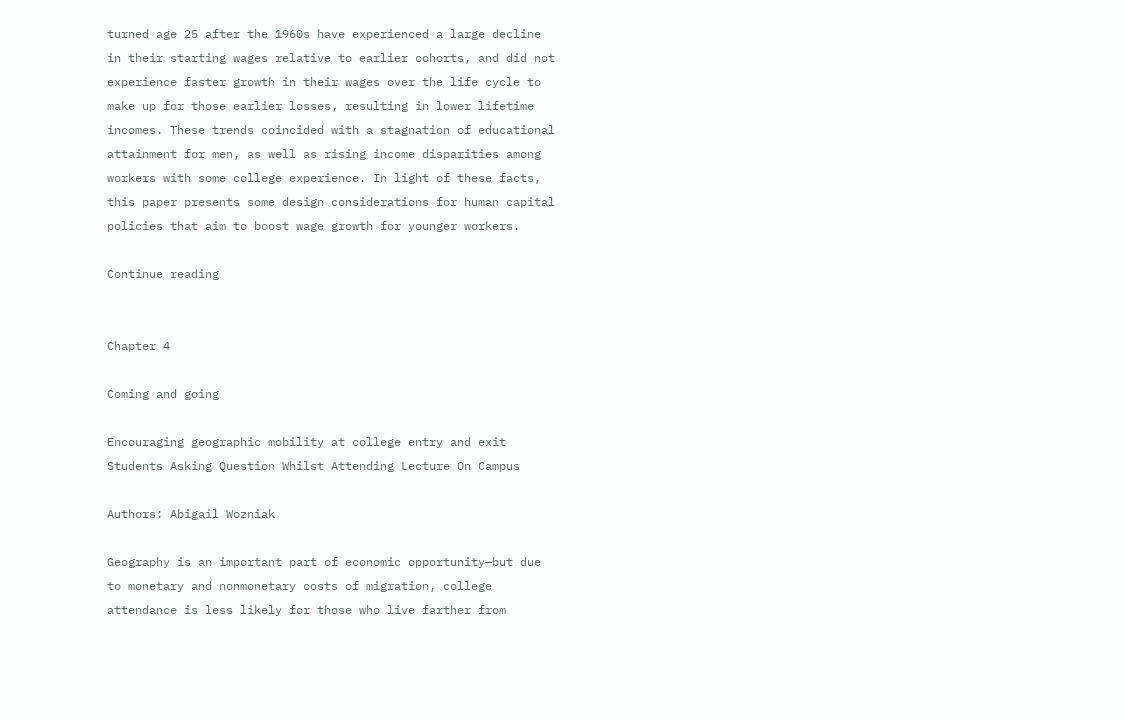turned age 25 after the 1960s have experienced a large decline in their starting wages relative to earlier cohorts, and did not experience faster growth in their wages over the life cycle to make up for those earlier losses, resulting in lower lifetime incomes. These trends coincided with a stagnation of educational attainment for men, as well as rising income disparities among workers with some college experience. In light of these facts, this paper presents some design considerations for human capital policies that aim to boost wage growth for younger workers.

Continue reading


Chapter 4

Coming and going

Encouraging geographic mobility at college entry and exit
Students Asking Question Whilst Attending Lecture On Campus

Authors: Abigail Wozniak

Geography is an important part of economic opportunity—but due to monetary and nonmonetary costs of migration, college attendance is less likely for those who live farther from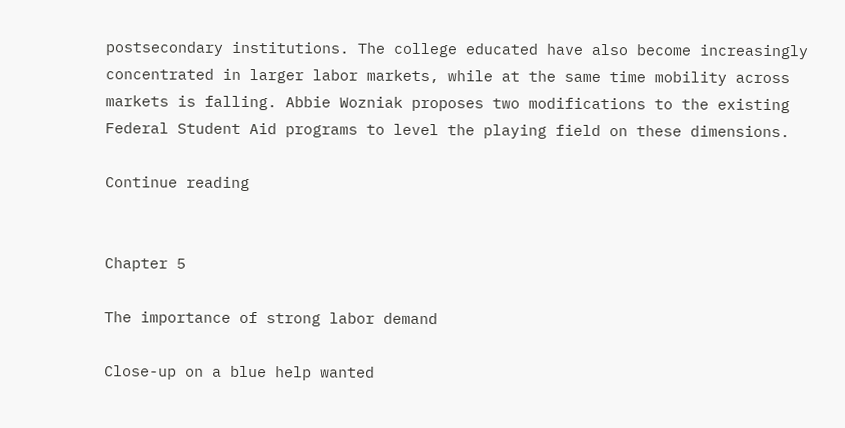postsecondary institutions. The college educated have also become increasingly concentrated in larger labor markets, while at the same time mobility across markets is falling. Abbie Wozniak proposes two modifications to the existing Federal Student Aid programs to level the playing field on these dimensions.

Continue reading


Chapter 5

The importance of strong labor demand

Close-up on a blue help wanted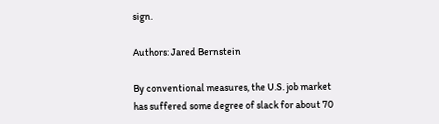sign.

Authors: Jared Bernstein

By conventional measures, the U.S. job market has suffered some degree of slack for about 70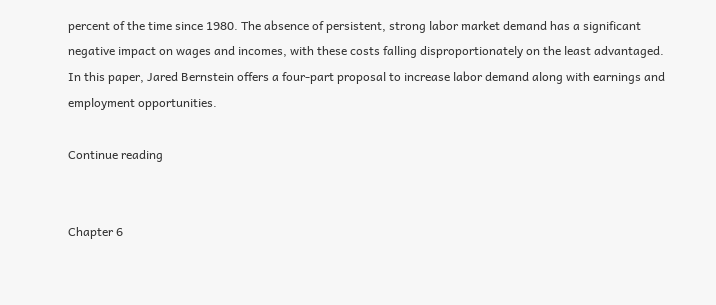percent of the time since 1980. The absence of persistent, strong labor market demand has a significant negative impact on wages and incomes, with these costs falling disproportionately on the least advantaged. In this paper, Jared Bernstein offers a four-part proposal to increase labor demand along with earnings and employment opportunities.

Continue reading


Chapter 6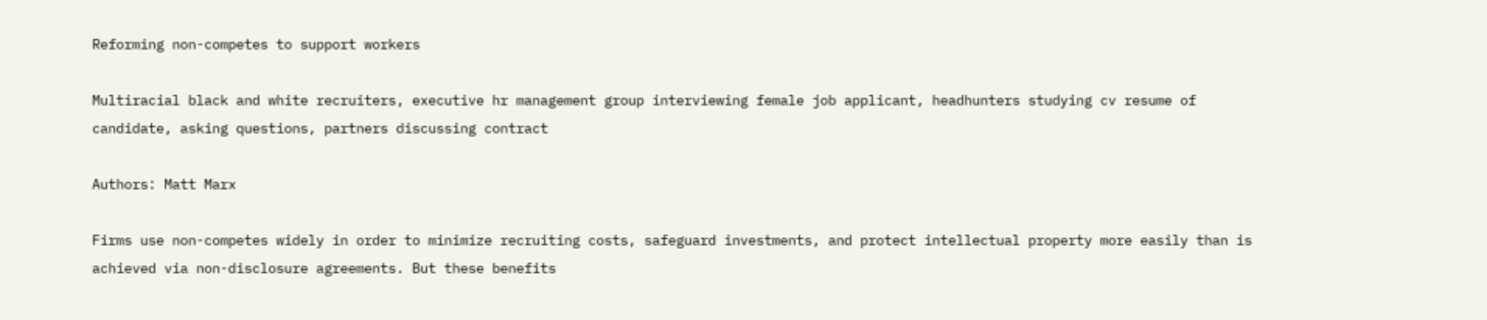Reforming non-competes to support workers

Multiracial black and white recruiters, executive hr management group interviewing female job applicant, headhunters studying cv resume of candidate, asking questions, partners discussing contract

Authors: Matt Marx

Firms use non-competes widely in order to minimize recruiting costs, safeguard investments, and protect intellectual property more easily than is achieved via non-disclosure agreements. But these benefits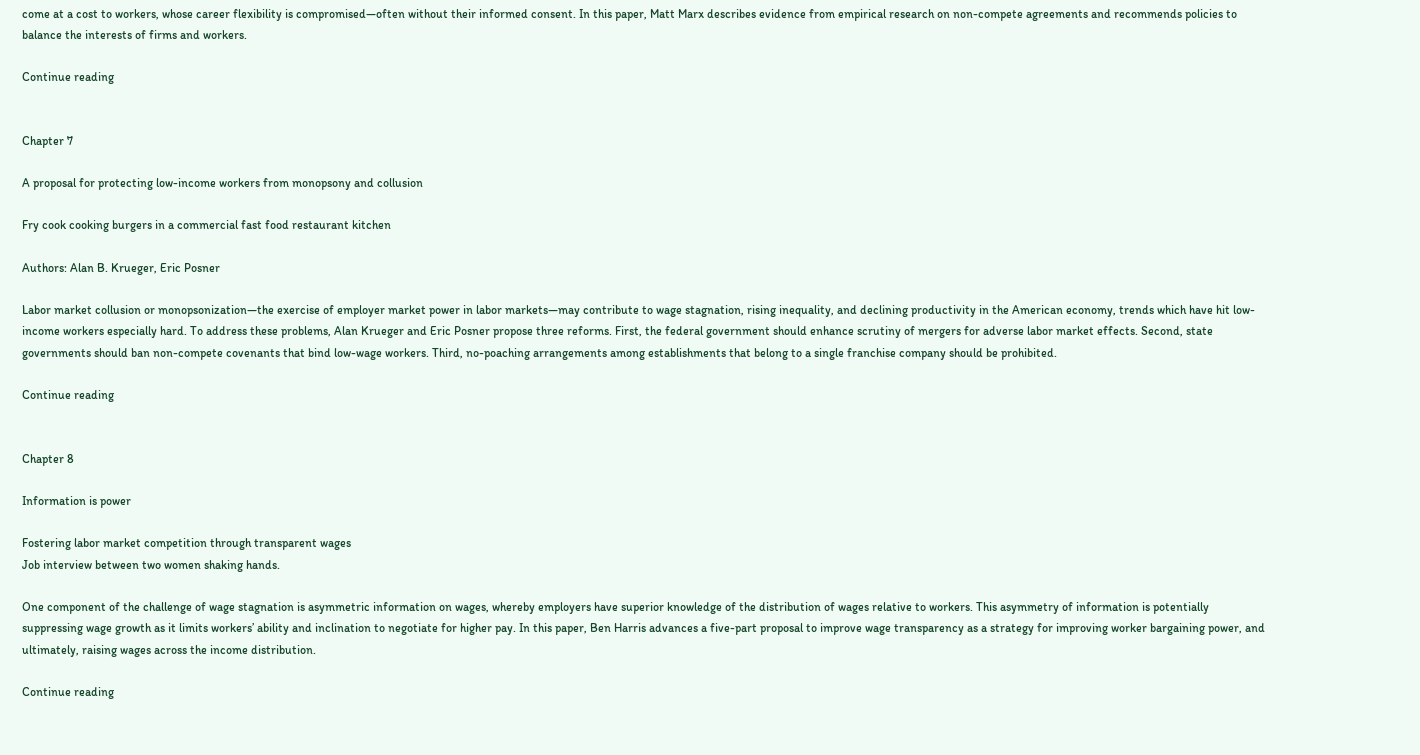come at a cost to workers, whose career flexibility is compromised—often without their informed consent. In this paper, Matt Marx describes evidence from empirical research on non-compete agreements and recommends policies to balance the interests of firms and workers.

Continue reading


Chapter 7

A proposal for protecting low-income workers from monopsony and collusion

Fry cook cooking burgers in a commercial fast food restaurant kitchen

Authors: Alan B. Krueger, Eric Posner

Labor market collusion or monopsonization—the exercise of employer market power in labor markets—may contribute to wage stagnation, rising inequality, and declining productivity in the American economy, trends which have hit low-income workers especially hard. To address these problems, Alan Krueger and Eric Posner propose three reforms. First, the federal government should enhance scrutiny of mergers for adverse labor market effects. Second, state governments should ban non-compete covenants that bind low-wage workers. Third, no-poaching arrangements among establishments that belong to a single franchise company should be prohibited.

Continue reading


Chapter 8

Information is power

Fostering labor market competition through transparent wages
Job interview between two women shaking hands.

One component of the challenge of wage stagnation is asymmetric information on wages, whereby employers have superior knowledge of the distribution of wages relative to workers. This asymmetry of information is potentially suppressing wage growth as it limits workers’ ability and inclination to negotiate for higher pay. In this paper, Ben Harris advances a five-part proposal to improve wage transparency as a strategy for improving worker bargaining power, and ultimately, raising wages across the income distribution.

Continue reading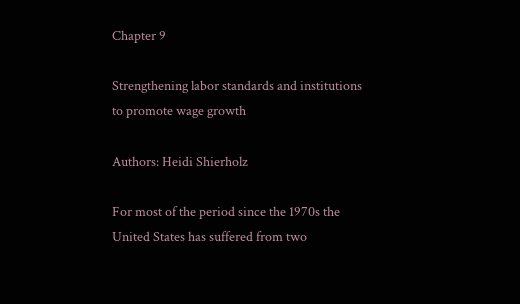Chapter 9

Strengthening labor standards and institutions to promote wage growth

Authors: Heidi Shierholz

For most of the period since the 1970s the United States has suffered from two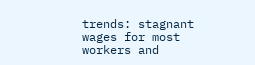trends: stagnant wages for most workers and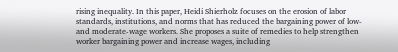rising inequality. In this paper, Heidi Shierholz focuses on the erosion of labor standards, institutions, and norms that has reduced the bargaining power of low- and moderate-wage workers. She proposes a suite of remedies to help strengthen worker bargaining power and increase wages, including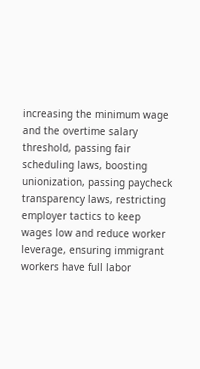increasing the minimum wage and the overtime salary threshold, passing fair scheduling laws, boosting unionization, passing paycheck transparency laws, restricting employer tactics to keep wages low and reduce worker leverage, ensuring immigrant workers have full labor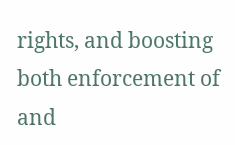rights, and boosting both enforcement of and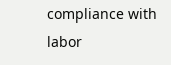compliance with labor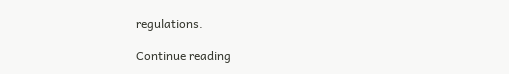regulations.

Continue reading